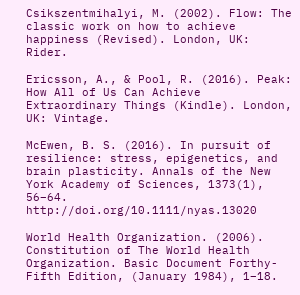Csikszentmihalyi, M. (2002). Flow: The classic work on how to achieve happiness (Revised). London, UK: Rider.

Ericsson, A., & Pool, R. (2016). Peak: How All of Us Can Achieve Extraordinary Things (Kindle). London, UK: Vintage.

McEwen, B. S. (2016). In pursuit of resilience: stress, epigenetics, and brain plasticity. Annals of the New York Academy of Sciences, 1373(1), 56–64. http://doi.org/10.1111/nyas.13020

World Health Organization. (2006). Constitution of The World Health Organization. Basic Document Forthy-Fifth Edition, (January 1984), 1–18.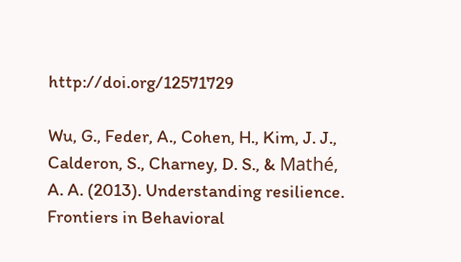http://doi.org/12571729

Wu, G., Feder, A., Cohen, H., Kim, J. J., Calderon, S., Charney, D. S., & Mathé, A. A. (2013). Understanding resilience. Frontiers in Behavioral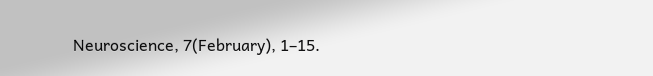Neuroscience, 7(February), 1–15.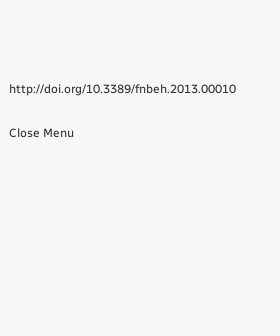http://doi.org/10.3389/fnbeh.2013.00010

Close Menu